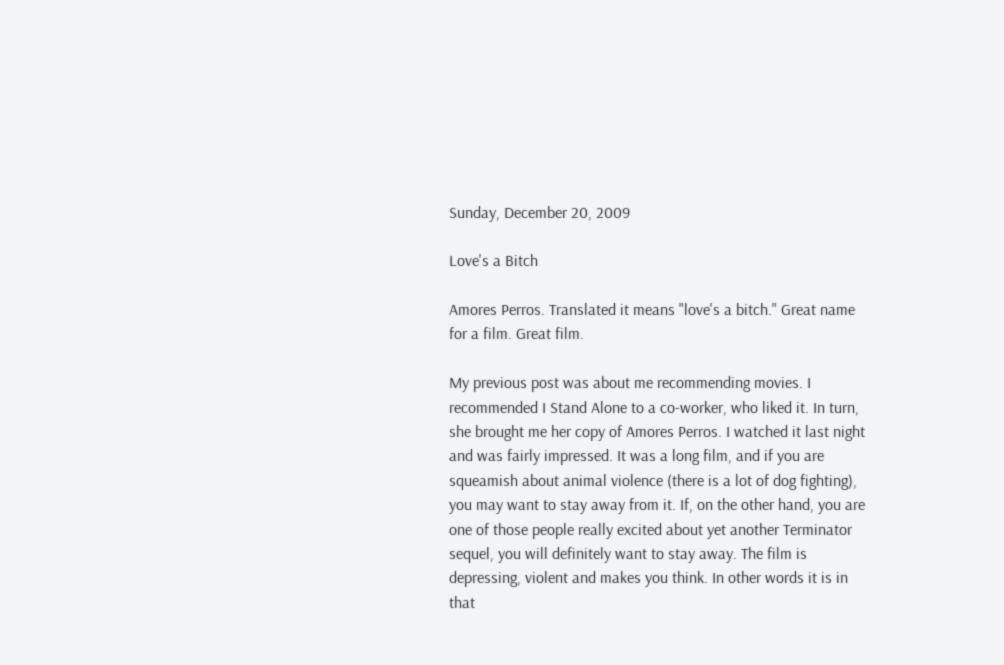Sunday, December 20, 2009

Love's a Bitch

Amores Perros. Translated it means "love's a bitch." Great name for a film. Great film.

My previous post was about me recommending movies. I recommended I Stand Alone to a co-worker, who liked it. In turn, she brought me her copy of Amores Perros. I watched it last night and was fairly impressed. It was a long film, and if you are squeamish about animal violence (there is a lot of dog fighting), you may want to stay away from it. If, on the other hand, you are one of those people really excited about yet another Terminator sequel, you will definitely want to stay away. The film is depressing, violent and makes you think. In other words it is in that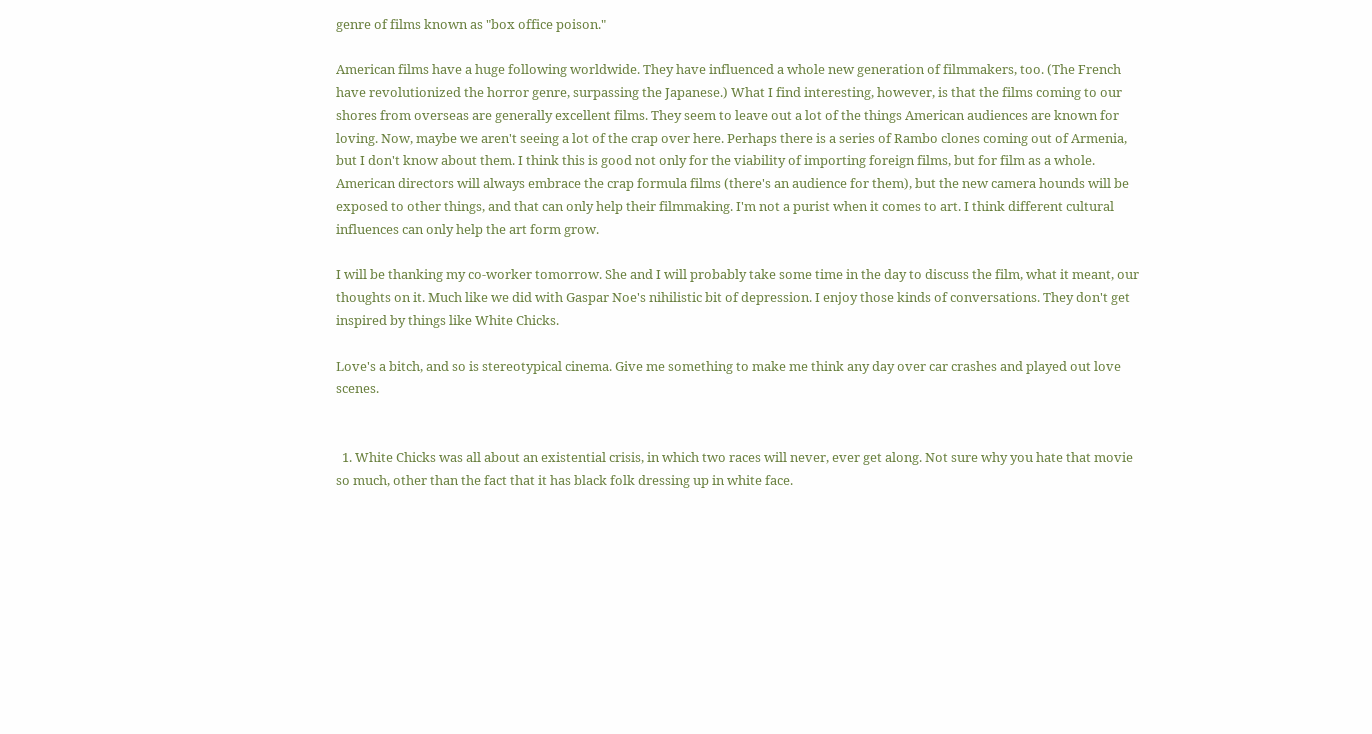genre of films known as "box office poison."

American films have a huge following worldwide. They have influenced a whole new generation of filmmakers, too. (The French have revolutionized the horror genre, surpassing the Japanese.) What I find interesting, however, is that the films coming to our shores from overseas are generally excellent films. They seem to leave out a lot of the things American audiences are known for loving. Now, maybe we aren't seeing a lot of the crap over here. Perhaps there is a series of Rambo clones coming out of Armenia, but I don't know about them. I think this is good not only for the viability of importing foreign films, but for film as a whole. American directors will always embrace the crap formula films (there's an audience for them), but the new camera hounds will be exposed to other things, and that can only help their filmmaking. I'm not a purist when it comes to art. I think different cultural influences can only help the art form grow.

I will be thanking my co-worker tomorrow. She and I will probably take some time in the day to discuss the film, what it meant, our thoughts on it. Much like we did with Gaspar Noe's nihilistic bit of depression. I enjoy those kinds of conversations. They don't get inspired by things like White Chicks.

Love's a bitch, and so is stereotypical cinema. Give me something to make me think any day over car crashes and played out love scenes.


  1. White Chicks was all about an existential crisis, in which two races will never, ever get along. Not sure why you hate that movie so much, other than the fact that it has black folk dressing up in white face.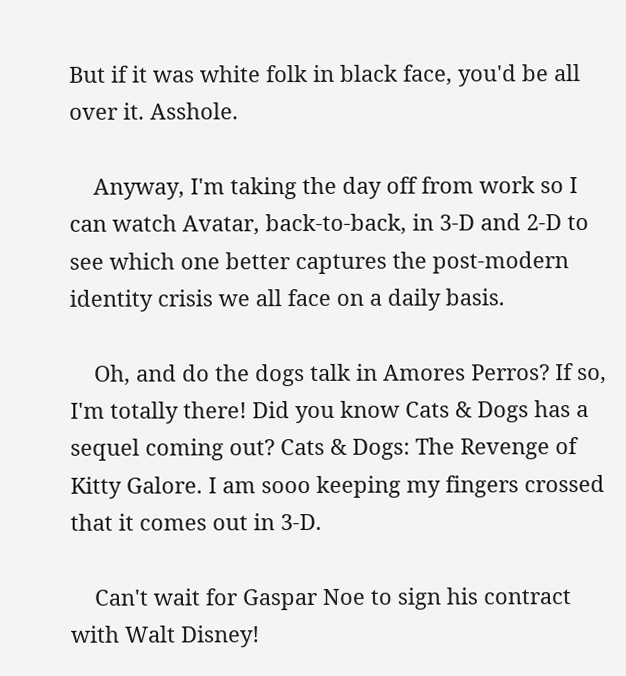But if it was white folk in black face, you'd be all over it. Asshole.

    Anyway, I'm taking the day off from work so I can watch Avatar, back-to-back, in 3-D and 2-D to see which one better captures the post-modern identity crisis we all face on a daily basis.

    Oh, and do the dogs talk in Amores Perros? If so, I'm totally there! Did you know Cats & Dogs has a sequel coming out? Cats & Dogs: The Revenge of Kitty Galore. I am sooo keeping my fingers crossed that it comes out in 3-D.

    Can't wait for Gaspar Noe to sign his contract with Walt Disney!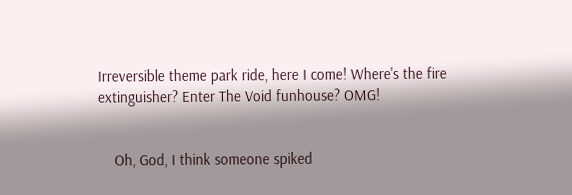Irreversible theme park ride, here I come! Where's the fire extinguisher? Enter The Void funhouse? OMG!


    Oh, God, I think someone spiked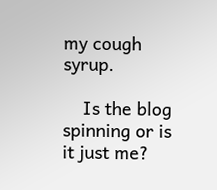my cough syrup.

    Is the blog spinning or is it just me?